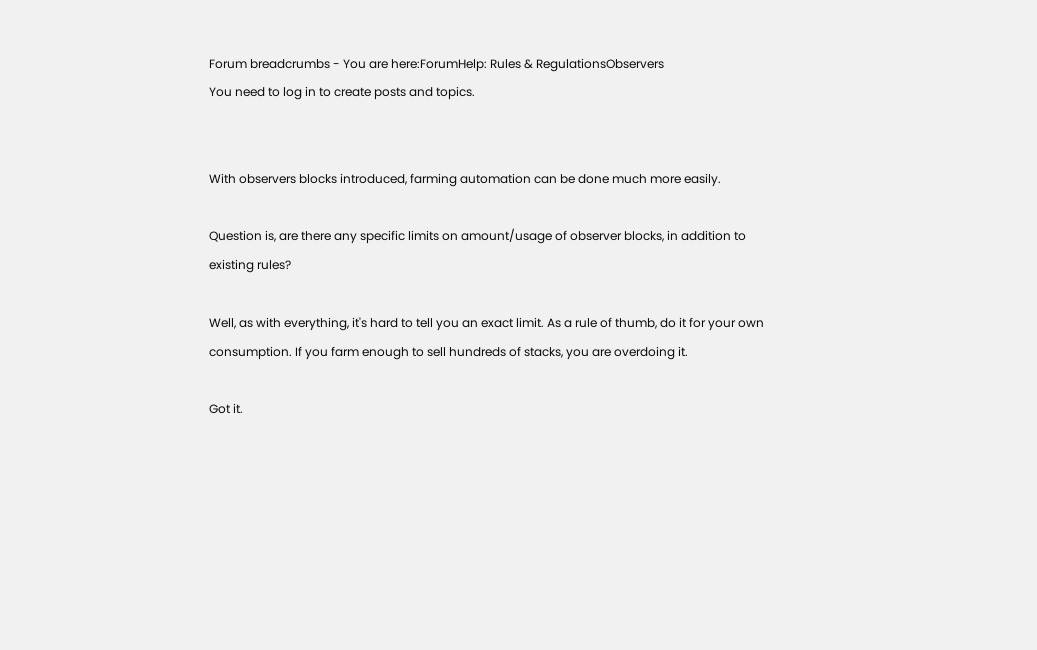Forum breadcrumbs - You are here:ForumHelp: Rules & RegulationsObservers
You need to log in to create posts and topics.


With observers blocks introduced, farming automation can be done much more easily.

Question is, are there any specific limits on amount/usage of observer blocks, in addition to existing rules?

Well, as with everything, it's hard to tell you an exact limit. As a rule of thumb, do it for your own consumption. If you farm enough to sell hundreds of stacks, you are overdoing it.

Got it.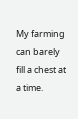My farming can barely fill a chest at a time.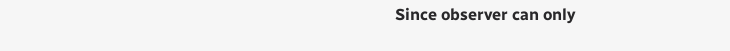Since observer can only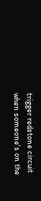trigger redstone circuit when someone's on the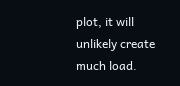plot, it will unlikely create much load.